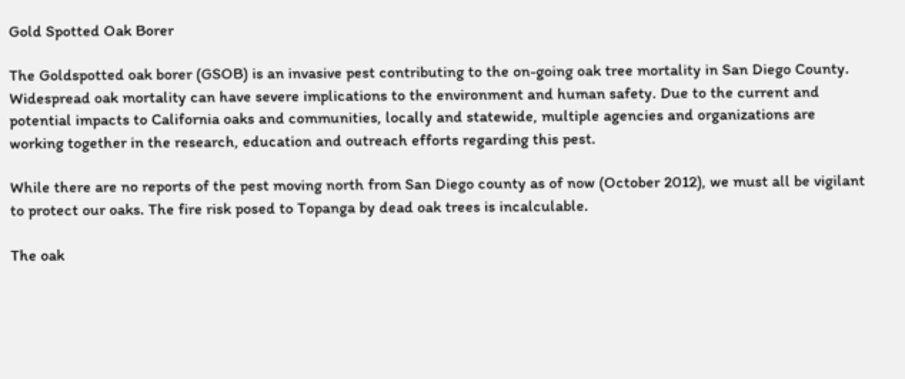Gold Spotted Oak Borer

The Goldspotted oak borer (GSOB) is an invasive pest contributing to the on-going oak tree mortality in San Diego County. Widespread oak mortality can have severe implications to the environment and human safety. Due to the current and potential impacts to California oaks and communities, locally and statewide, multiple agencies and organizations are working together in the research, education and outreach efforts regarding this pest.

While there are no reports of the pest moving north from San Diego county as of now (October 2012), we must all be vigilant to protect our oaks. The fire risk posed to Topanga by dead oak trees is incalculable.

The oak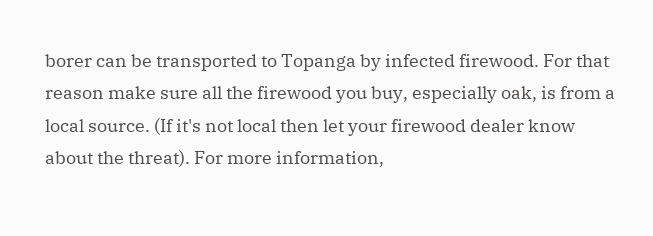borer can be transported to Topanga by infected firewood. For that reason make sure all the firewood you buy, especially oak, is from a local source. (If it's not local then let your firewood dealer know about the threat). For more information,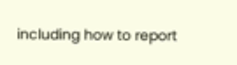including how to report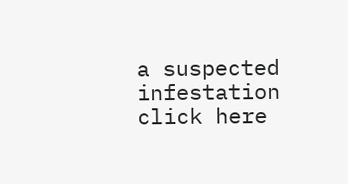a suspected infestation click here